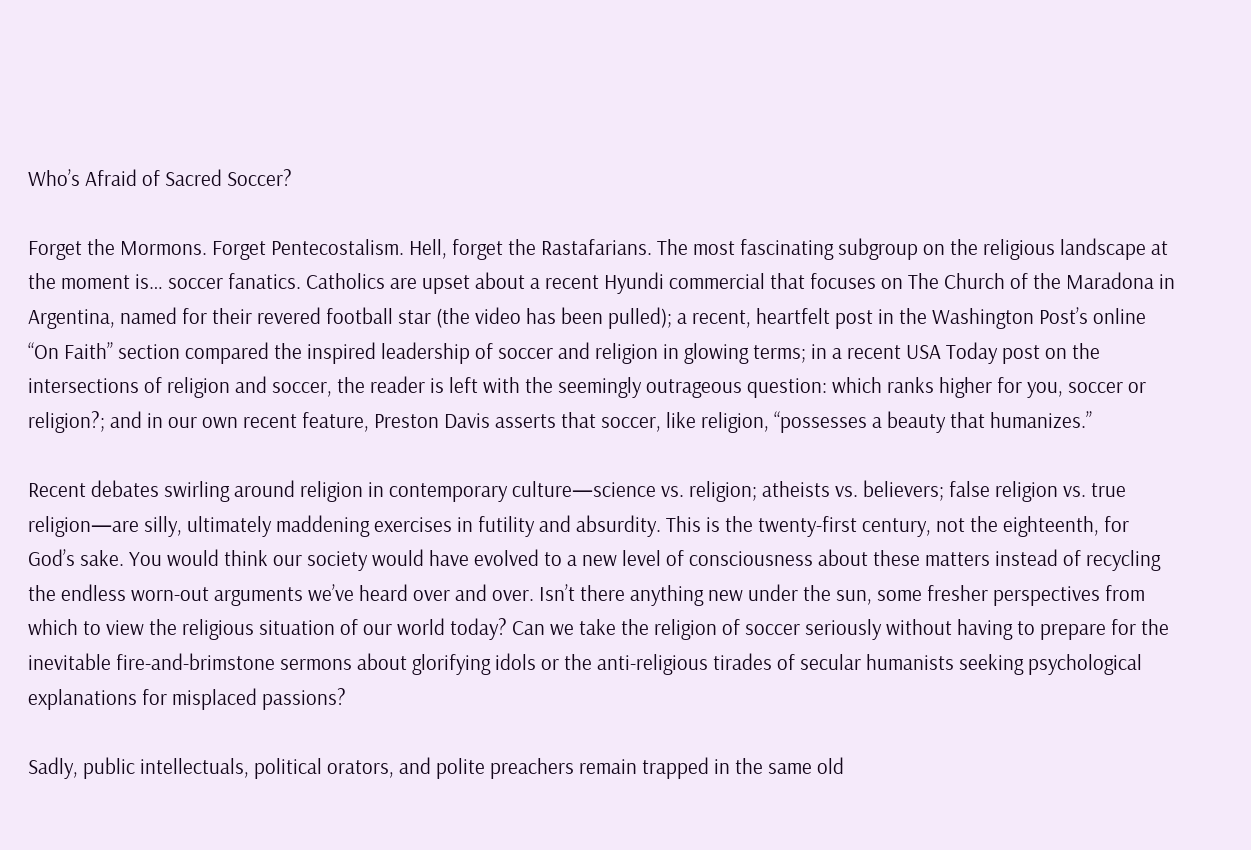Who’s Afraid of Sacred Soccer?

Forget the Mormons. Forget Pentecostalism. Hell, forget the Rastafarians. The most fascinating subgroup on the religious landscape at the moment is… soccer fanatics. Catholics are upset about a recent Hyundi commercial that focuses on The Church of the Maradona in Argentina, named for their revered football star (the video has been pulled); a recent, heartfelt post in the Washington Post’s online “On Faith” section compared the inspired leadership of soccer and religion in glowing terms; in a recent USA Today post on the intersections of religion and soccer, the reader is left with the seemingly outrageous question: which ranks higher for you, soccer or religion?; and in our own recent feature, Preston Davis asserts that soccer, like religion, “possesses a beauty that humanizes.”

Recent debates swirling around religion in contemporary culture—science vs. religion; atheists vs. believers; false religion vs. true religion—are silly, ultimately maddening exercises in futility and absurdity. This is the twenty-first century, not the eighteenth, for God’s sake. You would think our society would have evolved to a new level of consciousness about these matters instead of recycling the endless worn-out arguments we’ve heard over and over. Isn’t there anything new under the sun, some fresher perspectives from which to view the religious situation of our world today? Can we take the religion of soccer seriously without having to prepare for the inevitable fire-and-brimstone sermons about glorifying idols or the anti-religious tirades of secular humanists seeking psychological explanations for misplaced passions?

Sadly, public intellectuals, political orators, and polite preachers remain trapped in the same old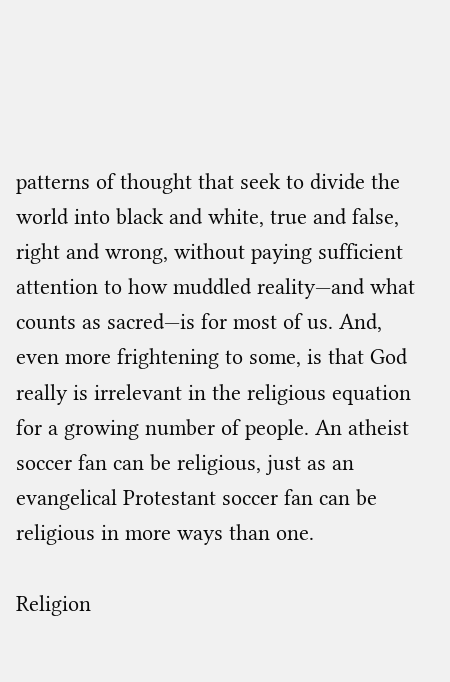patterns of thought that seek to divide the world into black and white, true and false, right and wrong, without paying sufficient attention to how muddled reality—and what counts as sacred—is for most of us. And, even more frightening to some, is that God really is irrelevant in the religious equation for a growing number of people. An atheist soccer fan can be religious, just as an evangelical Protestant soccer fan can be religious in more ways than one.

Religion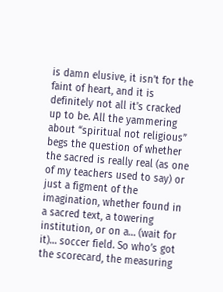is damn elusive, it isn’t for the faint of heart, and it is definitely not all it’s cracked up to be. All the yammering about “spiritual not religious” begs the question of whether the sacred is really real (as one of my teachers used to say) or just a figment of the imagination, whether found in a sacred text, a towering institution, or on a… (wait for it)… soccer field. So who’s got the scorecard, the measuring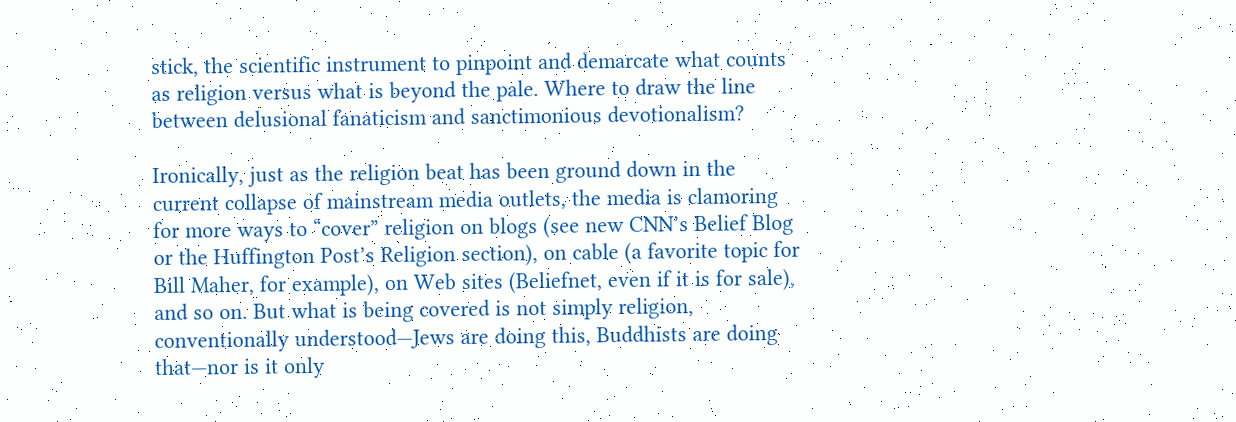stick, the scientific instrument to pinpoint and demarcate what counts as religion versus what is beyond the pale. Where to draw the line between delusional fanaticism and sanctimonious devotionalism?

Ironically, just as the religion beat has been ground down in the current collapse of mainstream media outlets, the media is clamoring for more ways to “cover” religion on blogs (see new CNN’s Belief Blog or the Huffington Post’s Religion section), on cable (a favorite topic for Bill Maher, for example), on Web sites (Beliefnet, even if it is for sale), and so on. But what is being covered is not simply religion, conventionally understood—Jews are doing this, Buddhists are doing that—nor is it only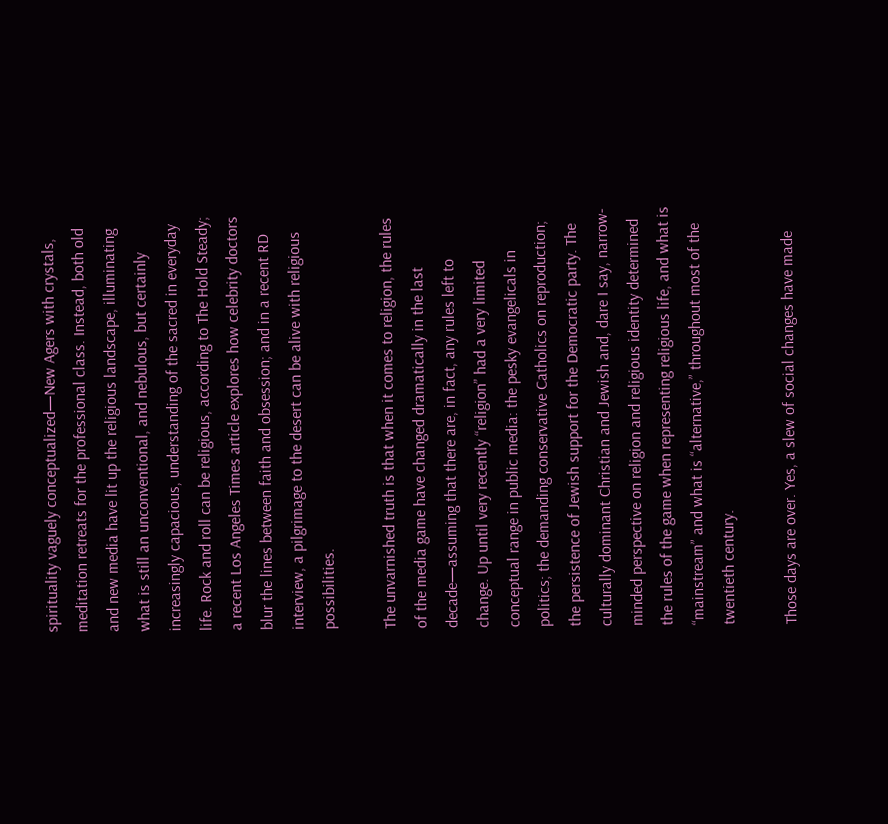spirituality vaguely conceptualized—New Agers with crystals, meditation retreats for the professional class. Instead, both old and new media have lit up the religious landscape, illuminating what is still an unconventional, and nebulous, but certainly increasingly capacious, understanding of the sacred in everyday life. Rock and roll can be religious, according to The Hold Steady; a recent Los Angeles Times article explores how celebrity doctors blur the lines between faith and obsession; and in a recent RD interview, a pilgrimage to the desert can be alive with religious possibilities.

The unvarnished truth is that when it comes to religion, the rules of the media game have changed dramatically in the last decade—assuming that there are, in fact, any rules left to change. Up until very recently “religion” had a very limited conceptual range in public media: the pesky evangelicals in politics; the demanding conservative Catholics on reproduction; the persistence of Jewish support for the Democratic party. The culturally dominant Christian and Jewish and, dare I say, narrow-minded perspective on religion and religious identity determined the rules of the game when representing religious life, and what is “mainstream” and what is “alternative,” throughout most of the twentieth century.

Those days are over. Yes, a slew of social changes have made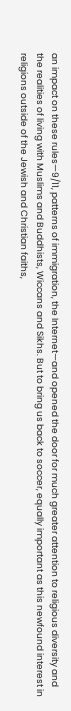an impact on these rules—9/11, patterns of immigration, the Internet—and opened the door for much greater attention to religious diversity and the realities of living with Muslims and Buddhists, Wiccans and Sikhs. But to bring us back to soccer, equally important as this newfound interest in religions outside of the Jewish and Christian faiths,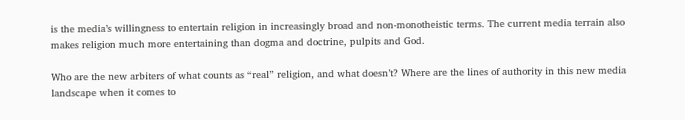is the media’s willingness to entertain religion in increasingly broad and non-monotheistic terms. The current media terrain also makes religion much more entertaining than dogma and doctrine, pulpits and God.

Who are the new arbiters of what counts as “real” religion, and what doesn’t? Where are the lines of authority in this new media landscape when it comes to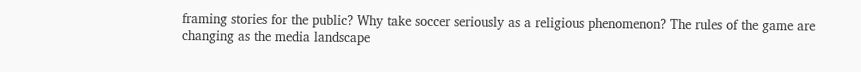framing stories for the public? Why take soccer seriously as a religious phenomenon? The rules of the game are changing as the media landscape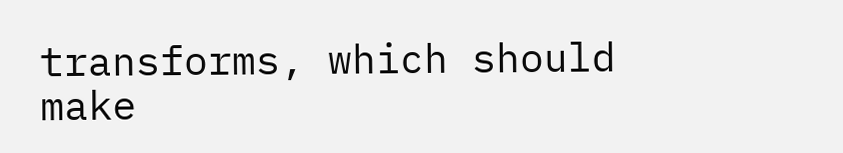transforms, which should make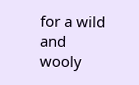for a wild and wooly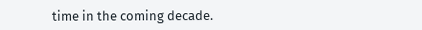time in the coming decade.